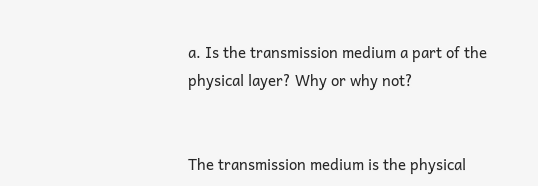a. Is the transmission medium a part of the physical layer? Why or why not?


The transmission medium is the physical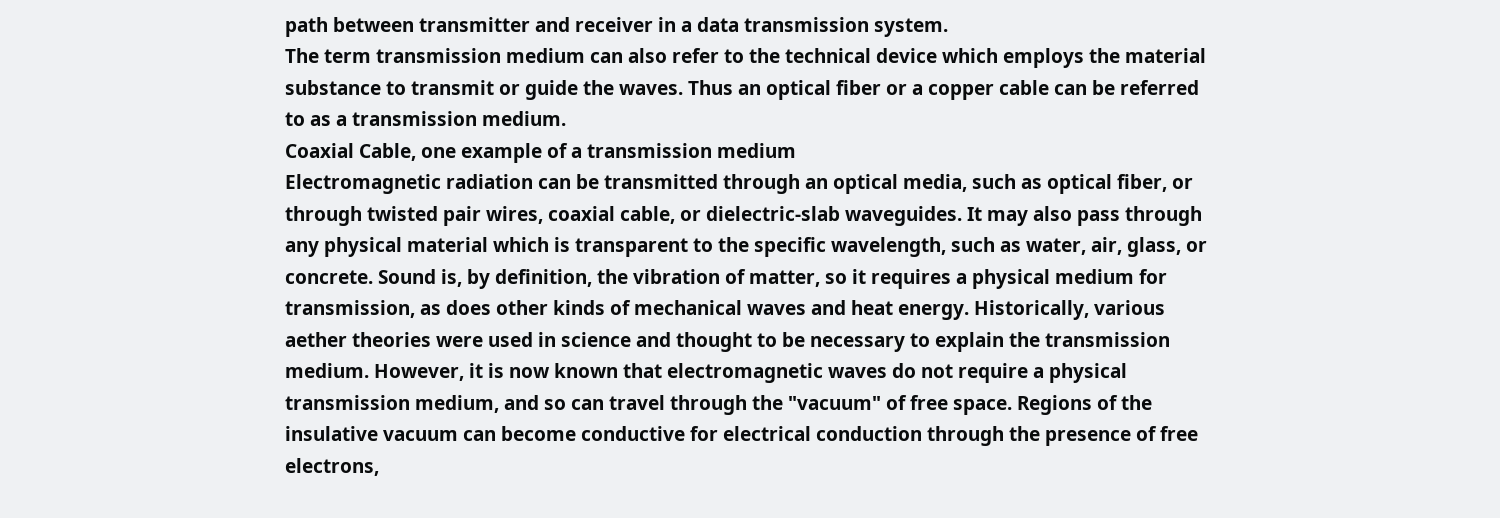path between transmitter and receiver in a data transmission system.
The term transmission medium can also refer to the technical device which employs the material substance to transmit or guide the waves. Thus an optical fiber or a copper cable can be referred to as a transmission medium.
Coaxial Cable, one example of a transmission medium
Electromagnetic radiation can be transmitted through an optical media, such as optical fiber, or through twisted pair wires, coaxial cable, or dielectric-slab waveguides. It may also pass through any physical material which is transparent to the specific wavelength, such as water, air, glass, or concrete. Sound is, by definition, the vibration of matter, so it requires a physical medium for transmission, as does other kinds of mechanical waves and heat energy. Historically, various aether theories were used in science and thought to be necessary to explain the transmission medium. However, it is now known that electromagnetic waves do not require a physical transmission medium, and so can travel through the "vacuum" of free space. Regions of the insulative vacuum can become conductive for electrical conduction through the presence of free electrons,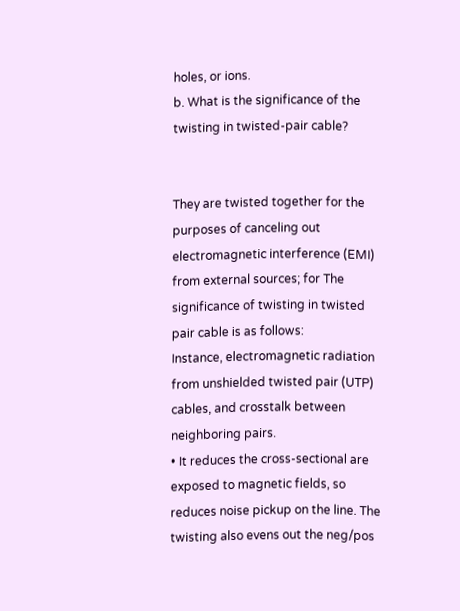holes, or ions.
b. What is the significance of the twisting in twisted-pair cable?


They are twisted together for the purposes of canceling out electromagnetic interference (EMI) from external sources; for The significance of twisting in twisted pair cable is as follows:
Instance, electromagnetic radiation from unshielded twisted pair (UTP) cables, and crosstalk between neighboring pairs.
• It reduces the cross-sectional are exposed to magnetic fields, so reduces noise pickup on the line. The twisting also evens out the neg/pos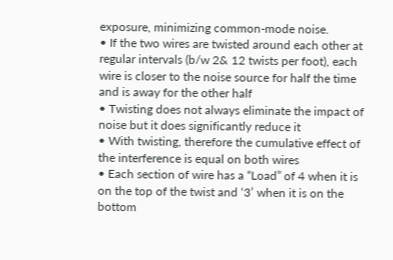exposure, minimizing common-mode noise.
• If the two wires are twisted around each other at regular intervals (b/w 2& 12 twists per foot), each wire is closer to the noise source for half the time and is away for the other half
• Twisting does not always eliminate the impact of noise but it does significantly reduce it
• With twisting, therefore the cumulative effect of the interference is equal on both wires
• Each section of wire has a “Load” of 4 when it is on the top of the twist and ‘3’ when it is on the bottom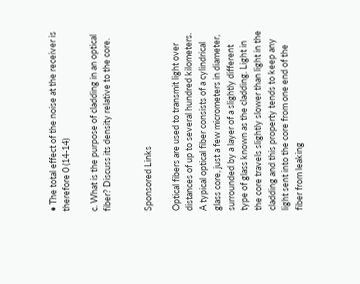• The total effect of the noise at the receiver is therefore 0 (14-14)

c. What is the purpose of cladding in an optical fiber? Discuss its density relative to the core.


Sponsored Links

Optical fibers are used to transmit light over distances of up to several hundred kilometers. A typical optical fiber consists of a cylindrical glass core, just a few micrometers in diameter, surrounded by a layer of a slightly different type of glass known as the cladding. Light in the core travels slightly slower than light in the cladding and this property tends to keep any light sent into the core from one end of the fiber from leaking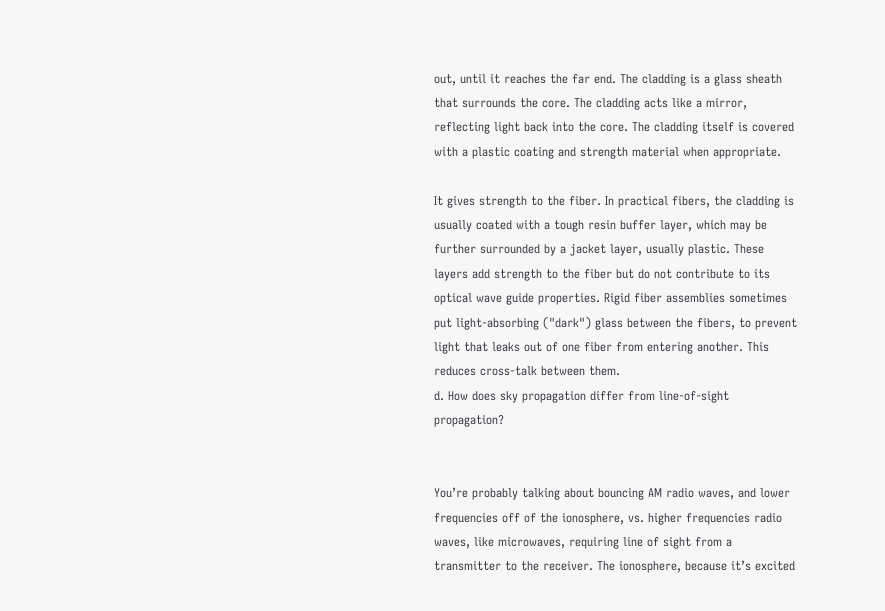out, until it reaches the far end. The cladding is a glass sheath that surrounds the core. The cladding acts like a mirror, reflecting light back into the core. The cladding itself is covered with a plastic coating and strength material when appropriate.

It gives strength to the fiber. In practical fibers, the cladding is usually coated with a tough resin buffer layer, which may be further surrounded by a jacket layer, usually plastic. These layers add strength to the fiber but do not contribute to its optical wave guide properties. Rigid fiber assemblies sometimes put light-absorbing ("dark") glass between the fibers, to prevent light that leaks out of one fiber from entering another. This reduces cross-talk between them.
d. How does sky propagation differ from line-of-sight propagation?


You’re probably talking about bouncing AM radio waves, and lower frequencies off of the ionosphere, vs. higher frequencies radio waves, like microwaves, requiring line of sight from a transmitter to the receiver. The ionosphere, because it’s excited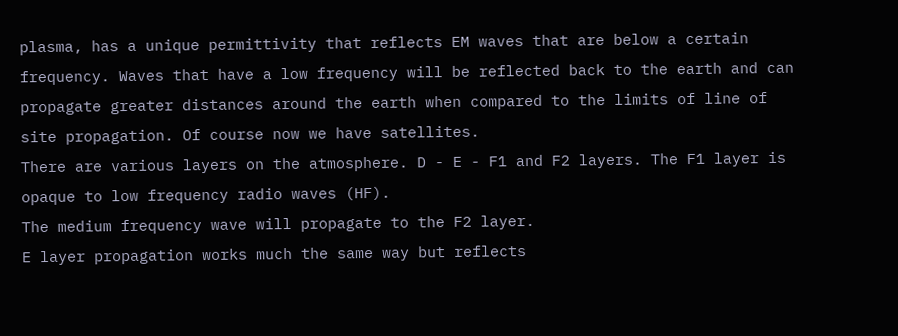plasma, has a unique permittivity that reflects EM waves that are below a certain frequency. Waves that have a low frequency will be reflected back to the earth and can propagate greater distances around the earth when compared to the limits of line of site propagation. Of course now we have satellites.
There are various layers on the atmosphere. D - E - F1 and F2 layers. The F1 layer is opaque to low frequency radio waves (HF).
The medium frequency wave will propagate to the F2 layer.
E layer propagation works much the same way but reflects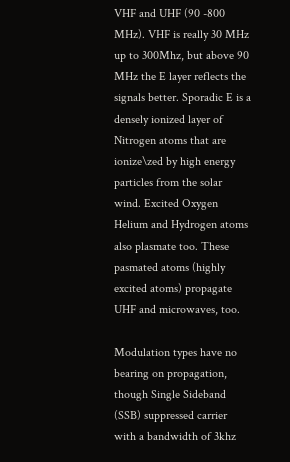VHF and UHF (90 -800 MHz). VHF is really 30 MHz up to 300Mhz, but above 90 MHz the E layer reflects the signals better. Sporadic E is a densely ionized layer of Nitrogen atoms that are ionize\zed by high energy particles from the solar wind. Excited Oxygen Helium and Hydrogen atoms also plasmate too. These pasmated atoms (highly excited atoms) propagate UHF and microwaves, too.

Modulation types have no bearing on propagation, though Single Sideband (SSB) suppressed carrier with a bandwidth of 3khz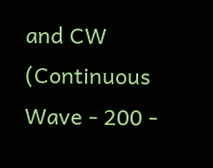and CW (Continuous Wave - 200 -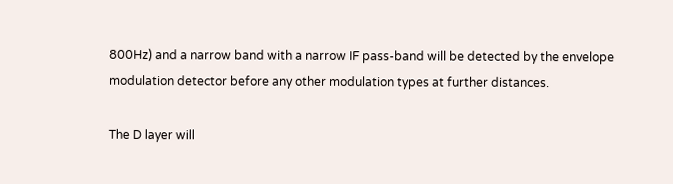800Hz) and a narrow band with a narrow IF pass-band will be detected by the envelope modulation detector before any other modulation types at further distances.

The D layer will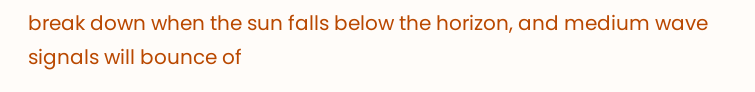break down when the sun falls below the horizon, and medium wave signals will bounce of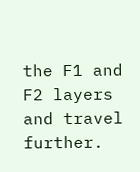the F1 and F2 layers and travel further.